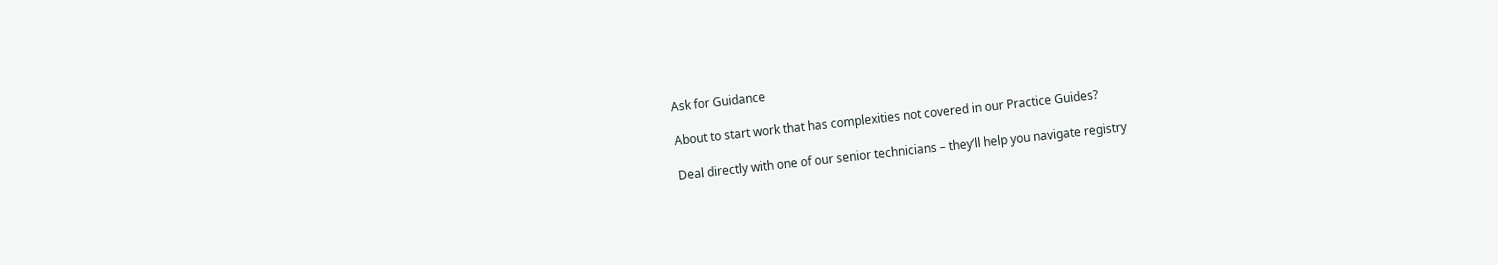Ask for Guidance

About to start work that has complexities not covered in our Practice Guides?

Deal directly with one of our senior technicians – they’ll help you navigate registry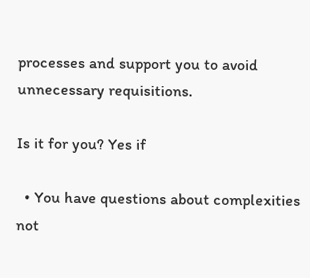processes and support you to avoid unnecessary requisitions.

Is it for you? Yes if

  • You have questions about complexities not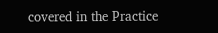covered in the Practice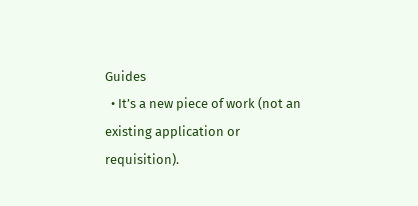Guides
  • It’s a new piece of work (not an existing application or requisition).